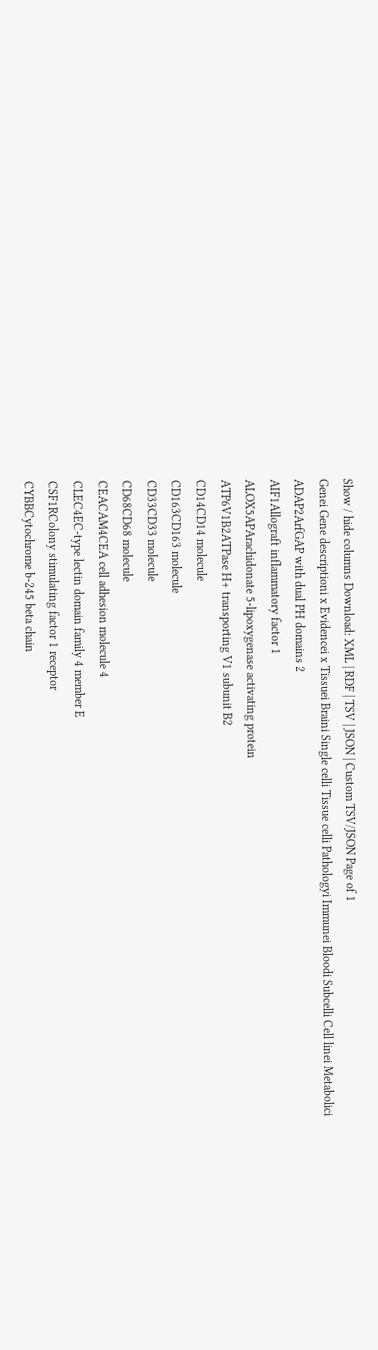Show / hide columns Download: XML | RDF | TSV | JSON | Custom TSV/JSON Page of 1
Genei Gene descriptioni x Evidencei x Tissuei Braini Single celli Tissue celli Pathologyi Immunei Bloodi Subcelli Cell linei Metabolici
ADAP2ArfGAP with dual PH domains 2
AIF1Allograft inflammatory factor 1
ALOX5APArachidonate 5-lipoxygenase activating protein
ATP6V1B2ATPase H+ transporting V1 subunit B2
CD14CD14 molecule
CD163CD163 molecule
CD33CD33 molecule
CD68CD68 molecule
CEACAM4CEA cell adhesion molecule 4
CLEC4EC-type lectin domain family 4 member E
CSF1RColony stimulating factor 1 receptor
CYBBCytochrome b-245 beta chain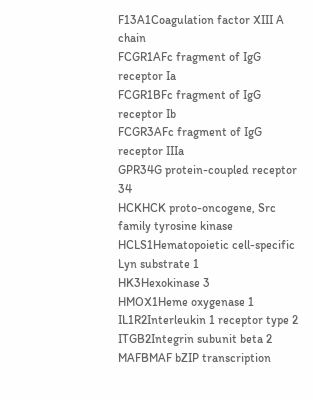F13A1Coagulation factor XIII A chain
FCGR1AFc fragment of IgG receptor Ia
FCGR1BFc fragment of IgG receptor Ib
FCGR3AFc fragment of IgG receptor IIIa
GPR34G protein-coupled receptor 34
HCKHCK proto-oncogene, Src family tyrosine kinase
HCLS1Hematopoietic cell-specific Lyn substrate 1
HK3Hexokinase 3
HMOX1Heme oxygenase 1
IL1R2Interleukin 1 receptor type 2
ITGB2Integrin subunit beta 2
MAFBMAF bZIP transcription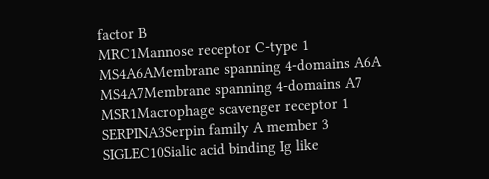factor B
MRC1Mannose receptor C-type 1
MS4A6AMembrane spanning 4-domains A6A
MS4A7Membrane spanning 4-domains A7
MSR1Macrophage scavenger receptor 1
SERPINA3Serpin family A member 3
SIGLEC10Sialic acid binding Ig like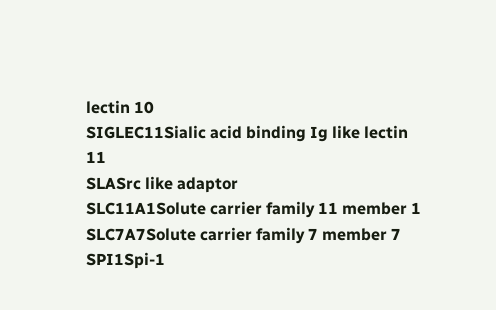lectin 10
SIGLEC11Sialic acid binding Ig like lectin 11
SLASrc like adaptor
SLC11A1Solute carrier family 11 member 1
SLC7A7Solute carrier family 7 member 7
SPI1Spi-1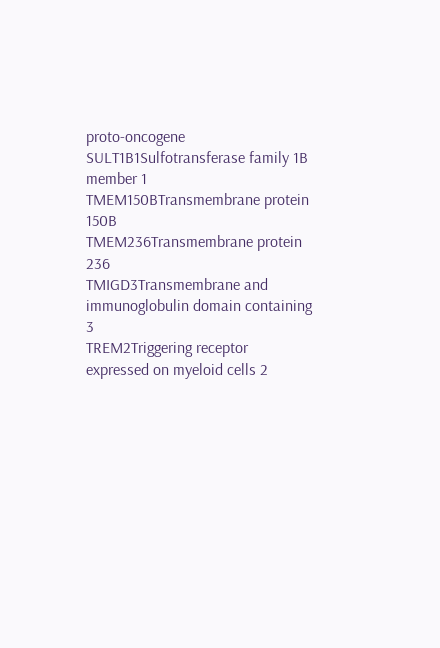proto-oncogene
SULT1B1Sulfotransferase family 1B member 1
TMEM150BTransmembrane protein 150B
TMEM236Transmembrane protein 236
TMIGD3Transmembrane and immunoglobulin domain containing 3
TREM2Triggering receptor expressed on myeloid cells 2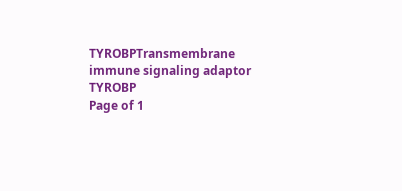TYROBPTransmembrane immune signaling adaptor TYROBP
Page of 1